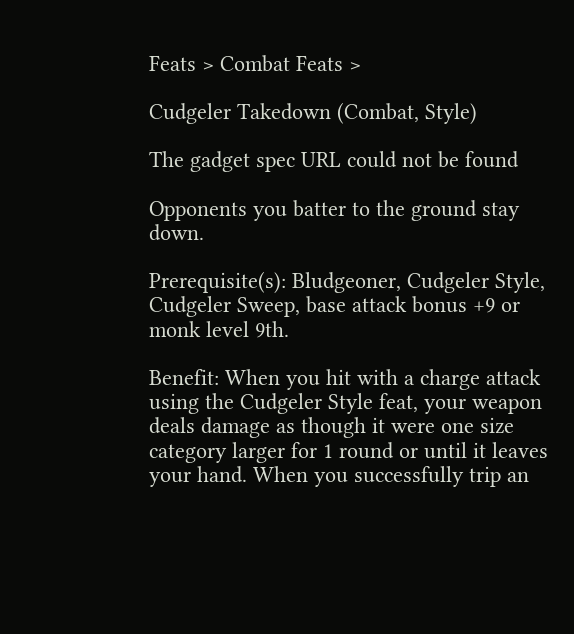Feats > Combat Feats >

Cudgeler Takedown (Combat, Style)

The gadget spec URL could not be found

Opponents you batter to the ground stay down.

Prerequisite(s): Bludgeoner, Cudgeler Style, Cudgeler Sweep, base attack bonus +9 or monk level 9th.

Benefit: When you hit with a charge attack using the Cudgeler Style feat, your weapon deals damage as though it were one size category larger for 1 round or until it leaves your hand. When you successfully trip an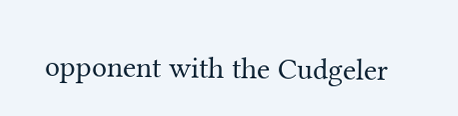opponent with the Cudgeler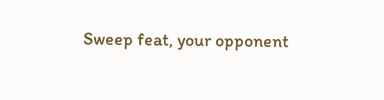Sweep feat, your opponent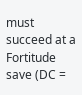must succeed at a Fortitude save (DC =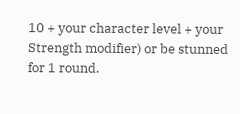10 + your character level + your Strength modifier) or be stunned for 1 round.